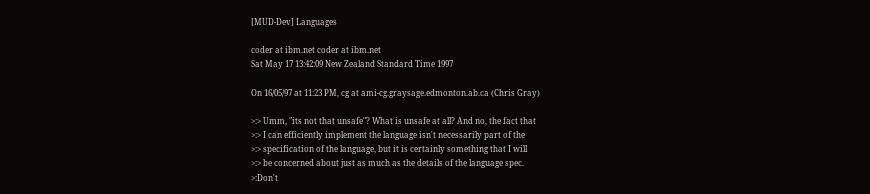[MUD-Dev] Languages

coder at ibm.net coder at ibm.net
Sat May 17 13:42:09 New Zealand Standard Time 1997

On 16/05/97 at 11:23 PM, cg at ami-cg.graysage.edmonton.ab.ca (Chris Gray)

>:> Umm, "its not that unsafe"? What is unsafe at all? And no, the fact that
>:> I can efficiently implement the language isn't necessarily part of the
>:> specification of the language, but it is certainly something that I will
>:> be concerned about just as much as the details of the language spec.
>:Don't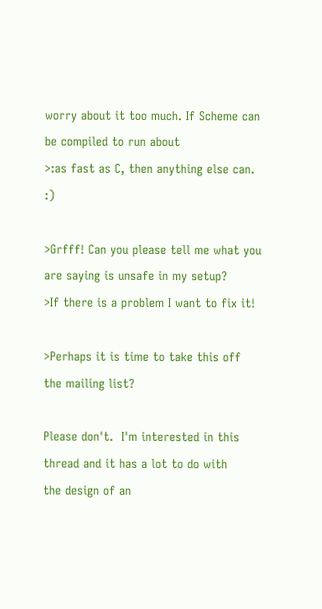worry about it too much. If Scheme can be compiled to run about
>:as fast as C, then anything else can. :)

>Grfff! Can you please tell me what you are saying is unsafe in my setup?
>If there is a problem I want to fix it!

>Perhaps it is time to take this off the mailing list?

Please don't.  I'm interested in this thread and it has a lot to do with
the design of an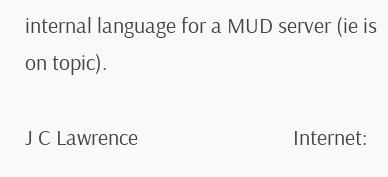internal language for a MUD server (ie is on topic).

J C Lawrence                               Internet: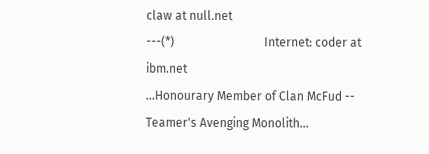claw at null.net
---(*)                              Internet: coder at ibm.net
...Honourary Member of Clan McFud -- Teamer's Avenging Monolith...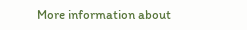More information about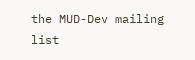the MUD-Dev mailing list